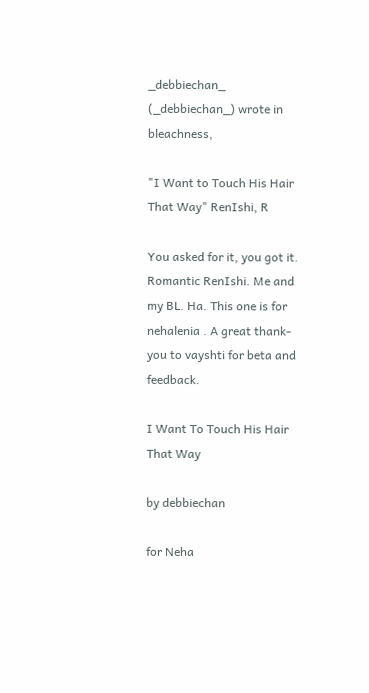_debbiechan_ (_debbiechan_) wrote in bleachness,

"I Want to Touch His Hair That Way" RenIshi, R

You asked for it, you got it. Romantic RenIshi. Me and my BL. Ha. This one is for nehalenia . A great thank-you to vayshti for beta and feedback.

I Want To Touch His Hair That Way

by debbiechan

for Neha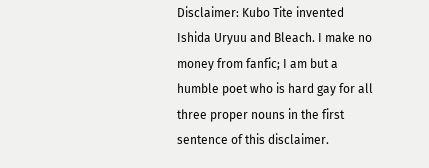Disclaimer: Kubo Tite invented Ishida Uryuu and Bleach. I make no money from fanfic; I am but a humble poet who is hard gay for all three proper nouns in the first sentence of this disclaimer.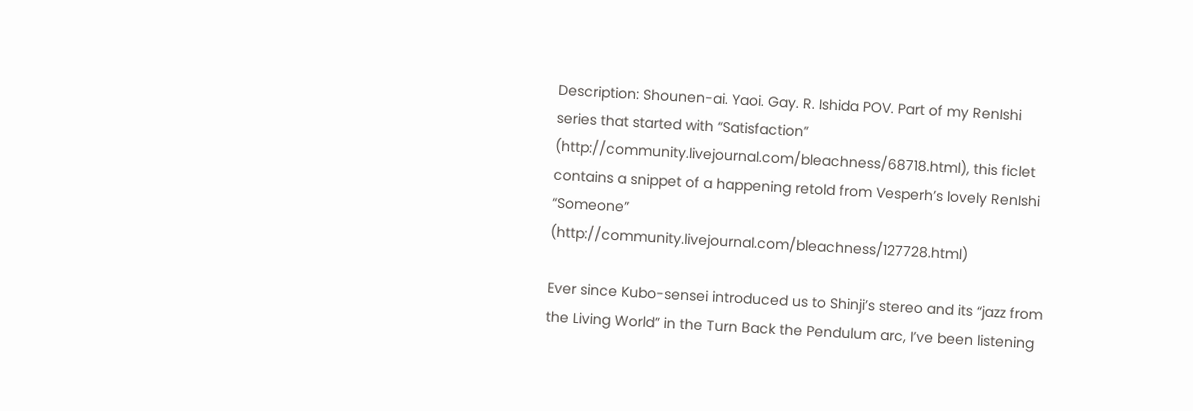Description: Shounen-ai. Yaoi. Gay. R. Ishida POV. Part of my RenIshi series that started with “Satisfaction” (http://community.livejournal.com/bleachness/68718.html), this ficlet contains a snippet of a happening retold from Vesperh’s lovely RenIshi “Someone” (http://community.livejournal.com/bleachness/127728.html)

Ever since Kubo-sensei introduced us to Shinji’s stereo and its “jazz from the Living World” in the Turn Back the Pendulum arc, I’ve been listening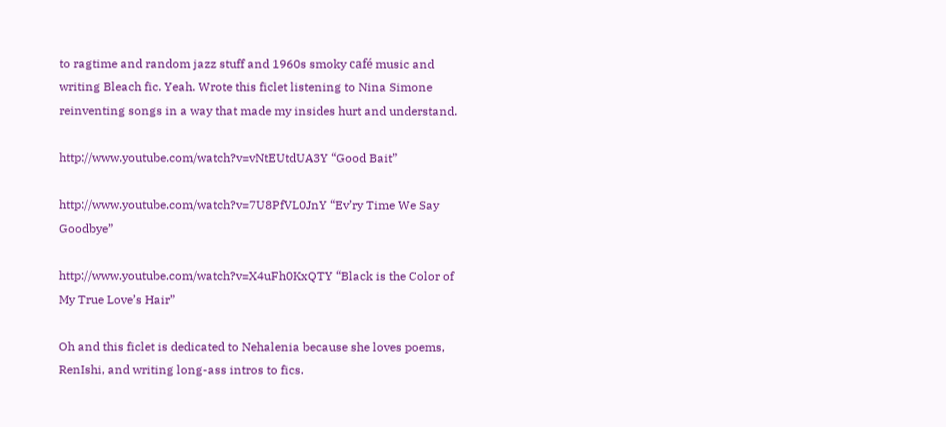to ragtime and random jazz stuff and 1960s smoky café music and writing Bleach fic. Yeah. Wrote this ficlet listening to Nina Simone reinventing songs in a way that made my insides hurt and understand.

http://www.youtube.com/watch?v=vNtEUtdUA3Y “Good Bait”

http://www.youtube.com/watch?v=7U8PfVL0JnY “Ev’ry Time We Say Goodbye”

http://www.youtube.com/watch?v=X4uFh0KxQTY “Black is the Color of My True Love’s Hair”

Oh and this ficlet is dedicated to Nehalenia because she loves poems, RenIshi, and writing long-ass intros to fics.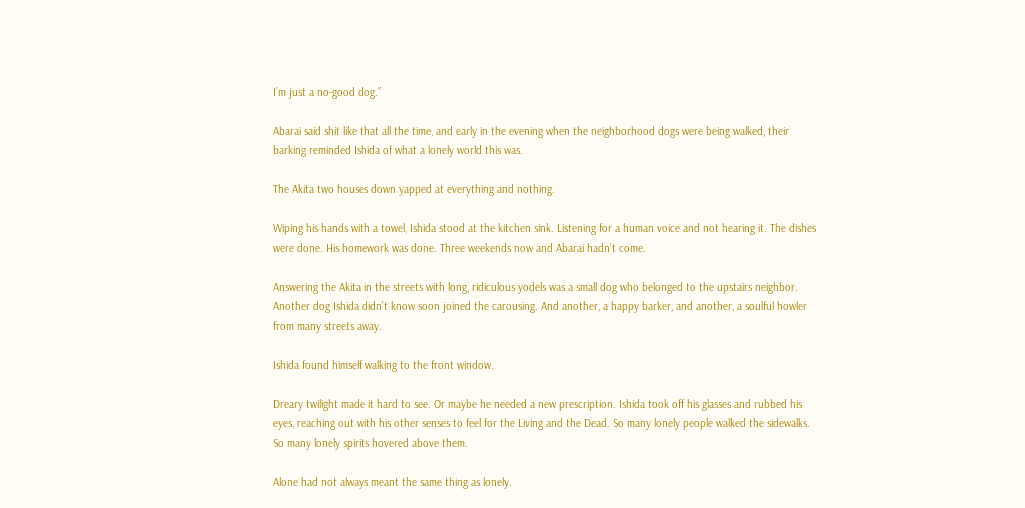I’m just a no-good dog.”

Abarai said shit like that all the time, and early in the evening when the neighborhood dogs were being walked, their barking reminded Ishida of what a lonely world this was.

The Akita two houses down yapped at everything and nothing.

Wiping his hands with a towel, Ishida stood at the kitchen sink. Listening for a human voice and not hearing it. The dishes were done. His homework was done. Three weekends now and Abarai hadn’t come.

Answering the Akita in the streets with long, ridiculous yodels was a small dog who belonged to the upstairs neighbor. Another dog Ishida didn’t know soon joined the carousing. And another, a happy barker, and another, a soulful howler from many streets away.

Ishida found himself walking to the front window.

Dreary twilight made it hard to see. Or maybe he needed a new prescription. Ishida took off his glasses and rubbed his eyes, reaching out with his other senses to feel for the Living and the Dead. So many lonely people walked the sidewalks. So many lonely spirits hovered above them.

Alone had not always meant the same thing as lonely.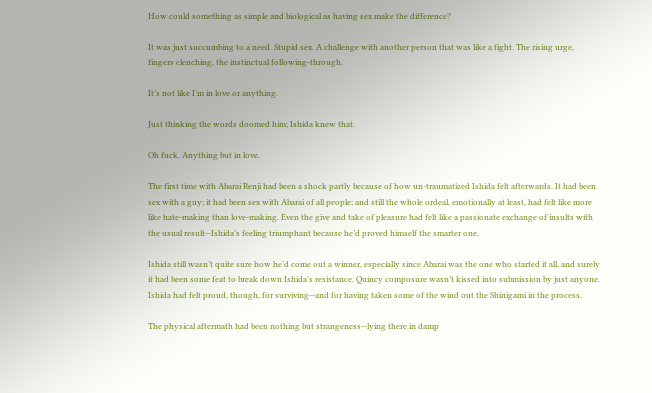How could something as simple and biological as having sex make the difference?

It was just succumbing to a need. Stupid sex. A challenge with another person that was like a fight. The rising urge, fingers clenching, the instinctual following-through.

It’s not like I’m in love or anything.

Just thinking the words doomed him; Ishida knew that.

Oh fuck. Anything but in love.

The first time with Abarai Renji had been a shock partly because of how un-traumatized Ishida felt afterwards. It had been sex with a guy; it had been sex with Abarai of all people; and still the whole ordeal, emotionally at least, had felt like more like hate-making than love-making. Even the give and take of pleasure had felt like a passionate exchange of insults with the usual result--Ishida’s feeling triumphant because he’d proved himself the smarter one.

Ishida still wasn’t quite sure how he’d come out a winner, especially since Abarai was the one who started it all, and surely it had been some feat to break down Ishida’s resistance. Quincy composure wasn’t kissed into submission by just anyone. Ishida had felt proud, though, for surviving--and for having taken some of the wind out the Shinigami in the process.

The physical aftermath had been nothing but strangeness--lying there in damp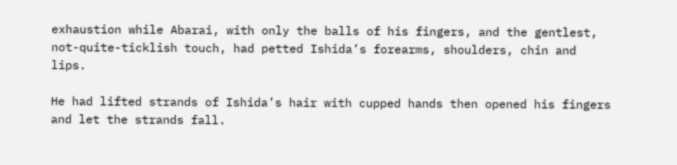exhaustion while Abarai, with only the balls of his fingers, and the gentlest, not-quite-ticklish touch, had petted Ishida’s forearms, shoulders, chin and lips.

He had lifted strands of Ishida’s hair with cupped hands then opened his fingers and let the strands fall.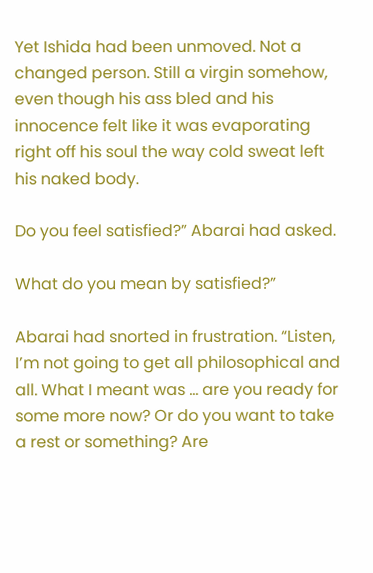Yet Ishida had been unmoved. Not a changed person. Still a virgin somehow, even though his ass bled and his innocence felt like it was evaporating right off his soul the way cold sweat left his naked body.

Do you feel satisfied?” Abarai had asked.

What do you mean by satisfied?”

Abarai had snorted in frustration. “Listen, I’m not going to get all philosophical and all. What I meant was … are you ready for some more now? Or do you want to take a rest or something? Are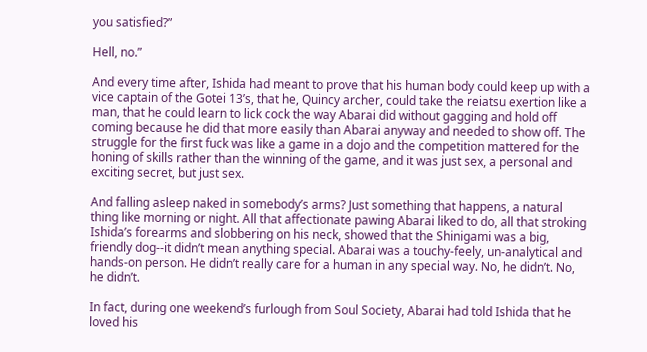you satisfied?”

Hell, no.”

And every time after, Ishida had meant to prove that his human body could keep up with a vice captain of the Gotei 13’s, that he, Quincy archer, could take the reiatsu exertion like a man, that he could learn to lick cock the way Abarai did without gagging and hold off coming because he did that more easily than Abarai anyway and needed to show off. The struggle for the first fuck was like a game in a dojo and the competition mattered for the honing of skills rather than the winning of the game, and it was just sex, a personal and exciting secret, but just sex.

And falling asleep naked in somebody’s arms? Just something that happens, a natural thing like morning or night. All that affectionate pawing Abarai liked to do, all that stroking Ishida’s forearms and slobbering on his neck, showed that the Shinigami was a big, friendly dog--it didn’t mean anything special. Abarai was a touchy-feely, un-analytical and hands-on person. He didn’t really care for a human in any special way. No, he didn’t. No, he didn’t.

In fact, during one weekend’s furlough from Soul Society, Abarai had told Ishida that he loved his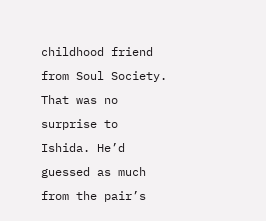childhood friend from Soul Society. That was no surprise to Ishida. He’d guessed as much from the pair’s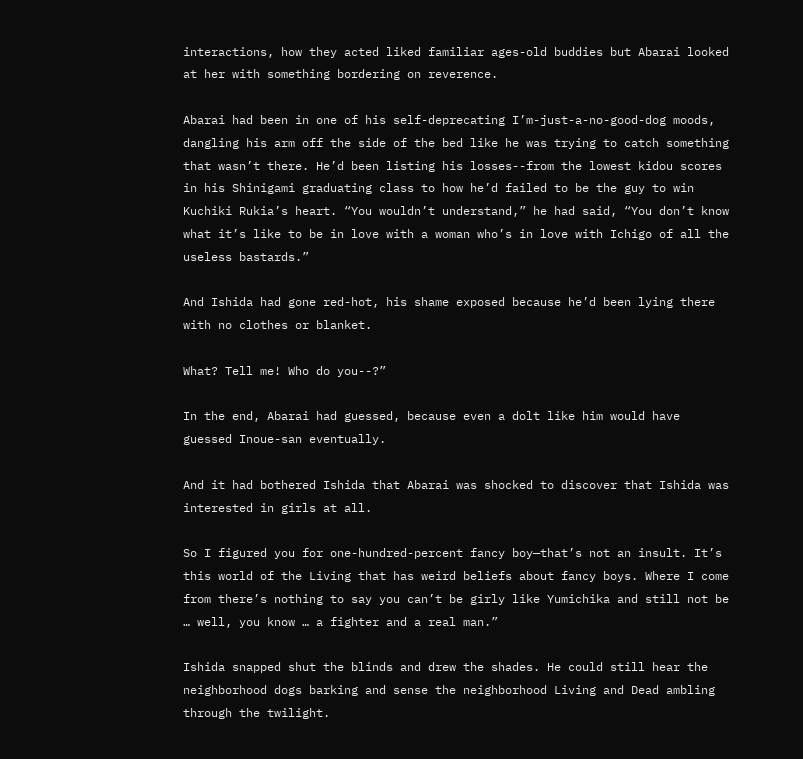interactions, how they acted liked familiar ages-old buddies but Abarai looked at her with something bordering on reverence.

Abarai had been in one of his self-deprecating I’m-just-a-no-good-dog moods, dangling his arm off the side of the bed like he was trying to catch something that wasn’t there. He’d been listing his losses--from the lowest kidou scores in his Shinigami graduating class to how he’d failed to be the guy to win Kuchiki Rukia’s heart. “You wouldn’t understand,” he had said, “You don’t know what it’s like to be in love with a woman who’s in love with Ichigo of all the useless bastards.”

And Ishida had gone red-hot, his shame exposed because he’d been lying there with no clothes or blanket.

What? Tell me! Who do you--?”

In the end, Abarai had guessed, because even a dolt like him would have guessed Inoue-san eventually.

And it had bothered Ishida that Abarai was shocked to discover that Ishida was interested in girls at all.

So I figured you for one-hundred-percent fancy boy—that’s not an insult. It’s this world of the Living that has weird beliefs about fancy boys. Where I come from there’s nothing to say you can’t be girly like Yumichika and still not be … well, you know … a fighter and a real man.”

Ishida snapped shut the blinds and drew the shades. He could still hear the neighborhood dogs barking and sense the neighborhood Living and Dead ambling through the twilight.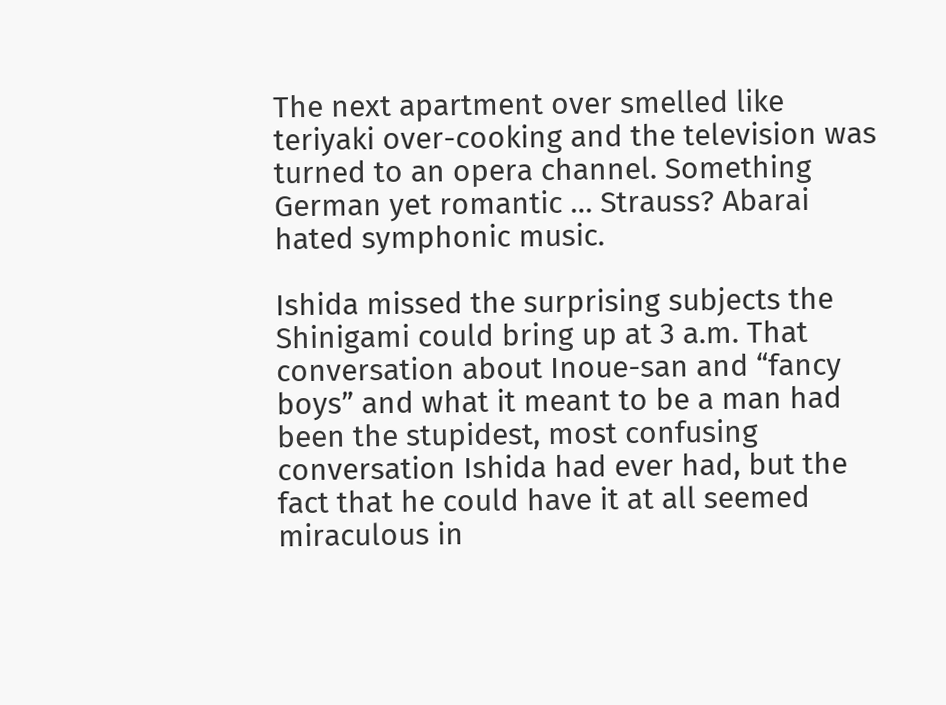The next apartment over smelled like teriyaki over-cooking and the television was turned to an opera channel. Something German yet romantic … Strauss? Abarai hated symphonic music.

Ishida missed the surprising subjects the Shinigami could bring up at 3 a.m. That conversation about Inoue-san and “fancy boys” and what it meant to be a man had been the stupidest, most confusing conversation Ishida had ever had, but the fact that he could have it at all seemed miraculous in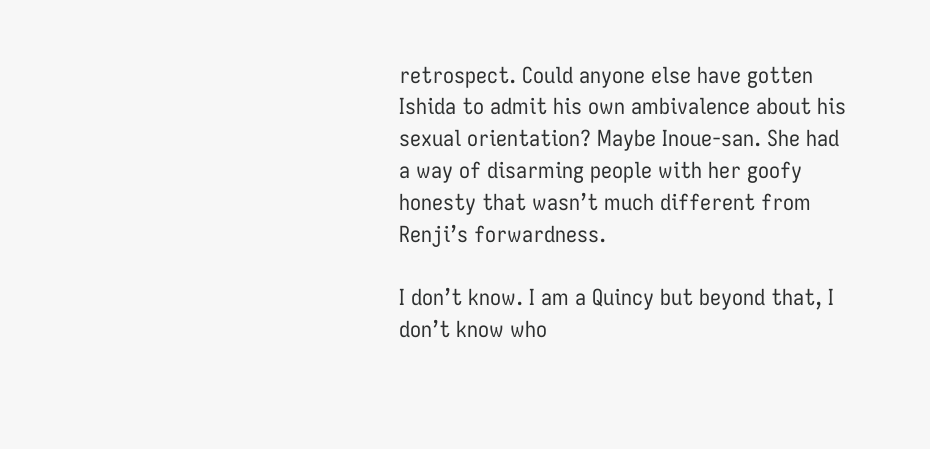retrospect. Could anyone else have gotten Ishida to admit his own ambivalence about his sexual orientation? Maybe Inoue-san. She had a way of disarming people with her goofy honesty that wasn’t much different from Renji’s forwardness.

I don’t know. I am a Quincy but beyond that, I don’t know who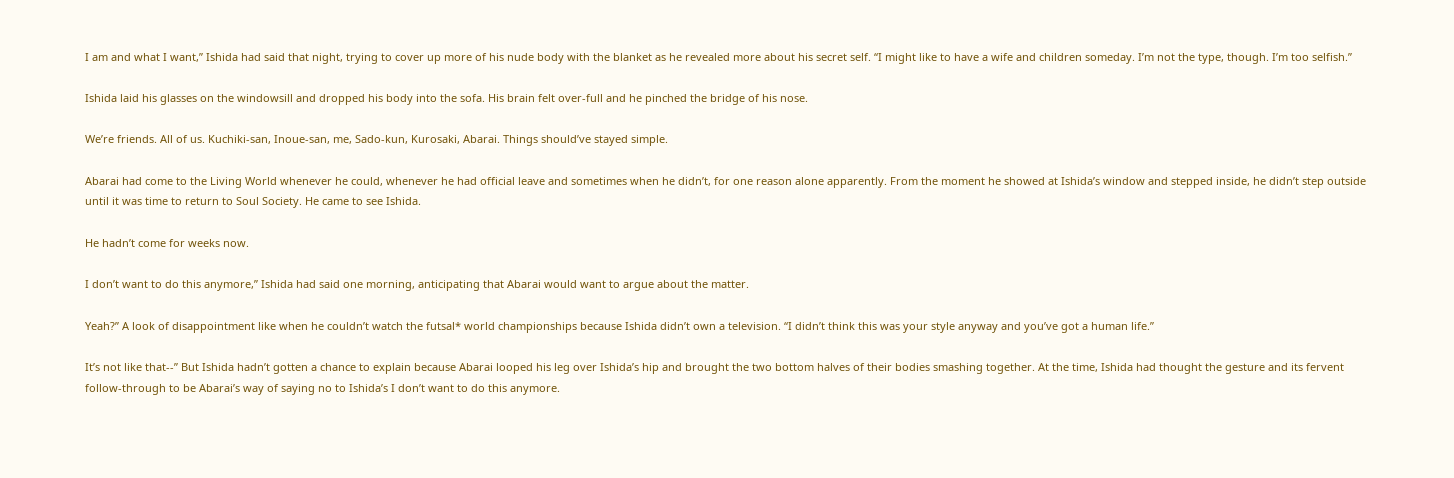I am and what I want,” Ishida had said that night, trying to cover up more of his nude body with the blanket as he revealed more about his secret self. “I might like to have a wife and children someday. I’m not the type, though. I’m too selfish.”

Ishida laid his glasses on the windowsill and dropped his body into the sofa. His brain felt over-full and he pinched the bridge of his nose.

We’re friends. All of us. Kuchiki-san, Inoue-san, me, Sado-kun, Kurosaki, Abarai. Things should’ve stayed simple.

Abarai had come to the Living World whenever he could, whenever he had official leave and sometimes when he didn’t, for one reason alone apparently. From the moment he showed at Ishida’s window and stepped inside, he didn’t step outside until it was time to return to Soul Society. He came to see Ishida.

He hadn’t come for weeks now.

I don’t want to do this anymore,” Ishida had said one morning, anticipating that Abarai would want to argue about the matter.

Yeah?” A look of disappointment like when he couldn’t watch the futsal* world championships because Ishida didn’t own a television. “I didn’t think this was your style anyway and you’ve got a human life.”

It’s not like that--” But Ishida hadn’t gotten a chance to explain because Abarai looped his leg over Ishida’s hip and brought the two bottom halves of their bodies smashing together. At the time, Ishida had thought the gesture and its fervent follow-through to be Abarai’s way of saying no to Ishida’s I don’t want to do this anymore.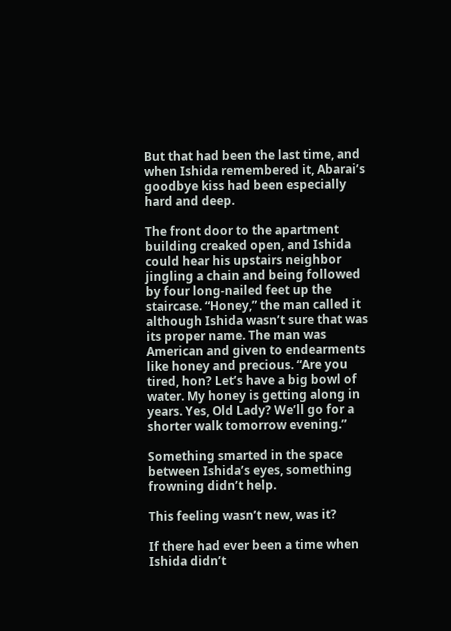But that had been the last time, and when Ishida remembered it, Abarai’s goodbye kiss had been especially hard and deep.

The front door to the apartment building creaked open, and Ishida could hear his upstairs neighbor jingling a chain and being followed by four long-nailed feet up the staircase. “Honey,” the man called it although Ishida wasn’t sure that was its proper name. The man was American and given to endearments like honey and precious. “Are you tired, hon? Let’s have a big bowl of water. My honey is getting along in years. Yes, Old Lady? We’ll go for a shorter walk tomorrow evening.”

Something smarted in the space between Ishida’s eyes, something frowning didn’t help.

This feeling wasn’t new, was it?

If there had ever been a time when Ishida didn’t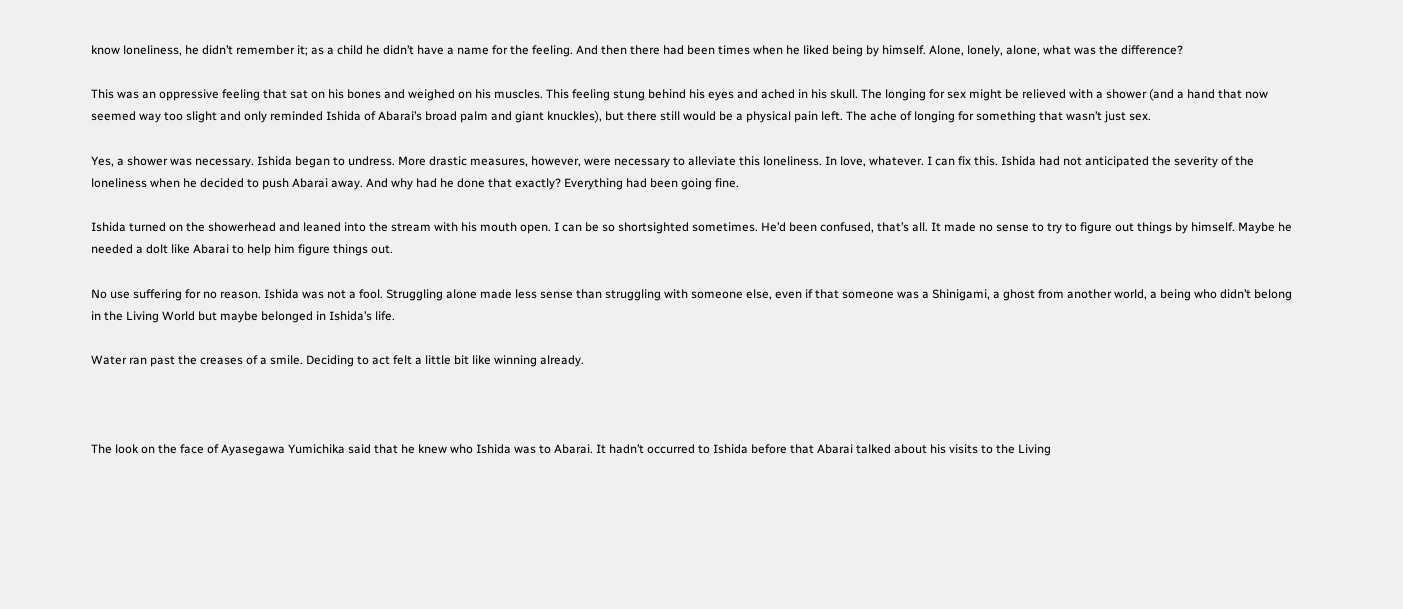know loneliness, he didn’t remember it; as a child he didn’t have a name for the feeling. And then there had been times when he liked being by himself. Alone, lonely, alone, what was the difference?

This was an oppressive feeling that sat on his bones and weighed on his muscles. This feeling stung behind his eyes and ached in his skull. The longing for sex might be relieved with a shower (and a hand that now seemed way too slight and only reminded Ishida of Abarai’s broad palm and giant knuckles), but there still would be a physical pain left. The ache of longing for something that wasn’t just sex.

Yes, a shower was necessary. Ishida began to undress. More drastic measures, however, were necessary to alleviate this loneliness. In love, whatever. I can fix this. Ishida had not anticipated the severity of the loneliness when he decided to push Abarai away. And why had he done that exactly? Everything had been going fine.

Ishida turned on the showerhead and leaned into the stream with his mouth open. I can be so shortsighted sometimes. He’d been confused, that’s all. It made no sense to try to figure out things by himself. Maybe he needed a dolt like Abarai to help him figure things out.

No use suffering for no reason. Ishida was not a fool. Struggling alone made less sense than struggling with someone else, even if that someone was a Shinigami, a ghost from another world, a being who didn’t belong in the Living World but maybe belonged in Ishida’s life.

Water ran past the creases of a smile. Deciding to act felt a little bit like winning already.



The look on the face of Ayasegawa Yumichika said that he knew who Ishida was to Abarai. It hadn’t occurred to Ishida before that Abarai talked about his visits to the Living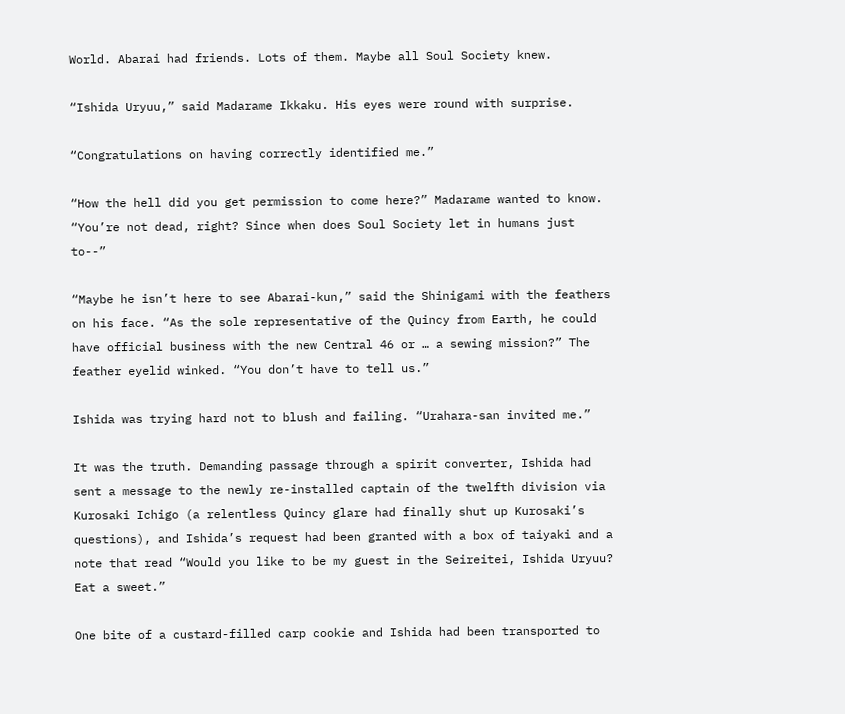World. Abarai had friends. Lots of them. Maybe all Soul Society knew.

“Ishida Uryuu,” said Madarame Ikkaku. His eyes were round with surprise.

“Congratulations on having correctly identified me.”

“How the hell did you get permission to come here?” Madarame wanted to know. “You’re not dead, right? Since when does Soul Society let in humans just to--”

“Maybe he isn’t here to see Abarai-kun,” said the Shinigami with the feathers on his face. “As the sole representative of the Quincy from Earth, he could have official business with the new Central 46 or … a sewing mission?” The feather eyelid winked. “You don’t have to tell us.”

Ishida was trying hard not to blush and failing. “Urahara-san invited me.”

It was the truth. Demanding passage through a spirit converter, Ishida had sent a message to the newly re-installed captain of the twelfth division via Kurosaki Ichigo (a relentless Quincy glare had finally shut up Kurosaki’s questions), and Ishida’s request had been granted with a box of taiyaki and a note that read “Would you like to be my guest in the Seireitei, Ishida Uryuu? Eat a sweet.”

One bite of a custard-filled carp cookie and Ishida had been transported to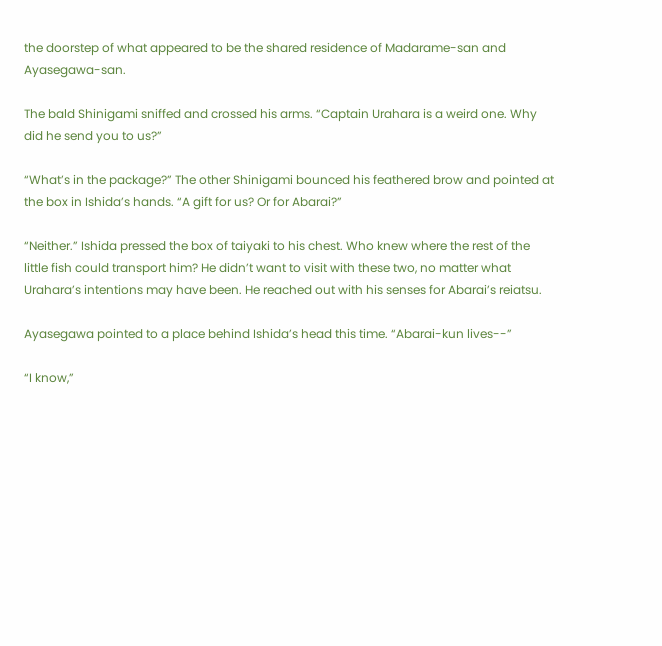the doorstep of what appeared to be the shared residence of Madarame-san and Ayasegawa-san.

The bald Shinigami sniffed and crossed his arms. “Captain Urahara is a weird one. Why did he send you to us?”

“What’s in the package?” The other Shinigami bounced his feathered brow and pointed at the box in Ishida’s hands. “A gift for us? Or for Abarai?”

“Neither.” Ishida pressed the box of taiyaki to his chest. Who knew where the rest of the little fish could transport him? He didn’t want to visit with these two, no matter what Urahara’s intentions may have been. He reached out with his senses for Abarai’s reiatsu.

Ayasegawa pointed to a place behind Ishida’s head this time. “Abarai-kun lives--”

“I know,”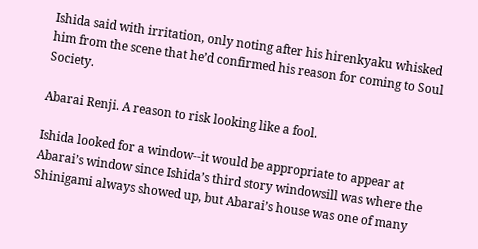Ishida said with irritation, only noting after his hirenkyaku whisked him from the scene that he’d confirmed his reason for coming to Soul Society.

Abarai Renji. A reason to risk looking like a fool.

Ishida looked for a window--it would be appropriate to appear at Abarai’s window since Ishida’s third story windowsill was where the Shinigami always showed up, but Abarai’s house was one of many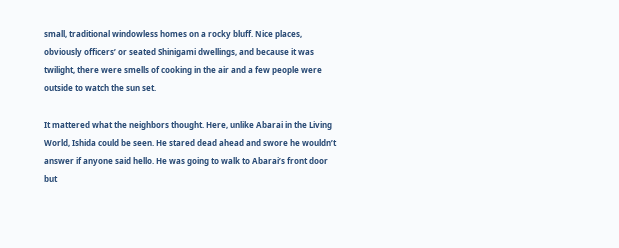small, traditional windowless homes on a rocky bluff. Nice places, obviously officers’ or seated Shinigami dwellings, and because it was twilight, there were smells of cooking in the air and a few people were outside to watch the sun set.

It mattered what the neighbors thought. Here, unlike Abarai in the Living World, Ishida could be seen. He stared dead ahead and swore he wouldn’t answer if anyone said hello. He was going to walk to Abarai’s front door but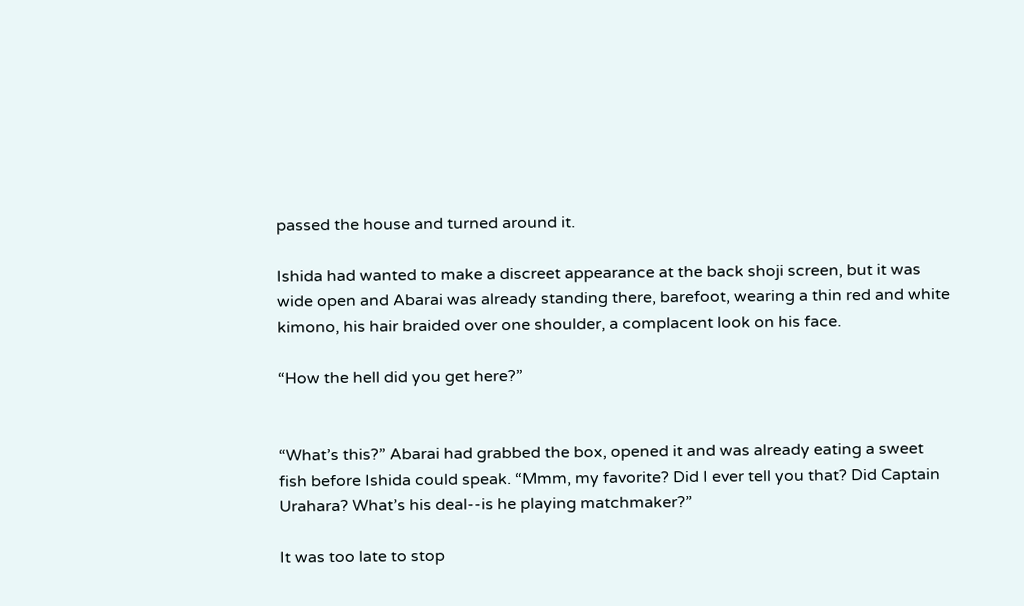passed the house and turned around it.

Ishida had wanted to make a discreet appearance at the back shoji screen, but it was wide open and Abarai was already standing there, barefoot, wearing a thin red and white kimono, his hair braided over one shoulder, a complacent look on his face.

“How the hell did you get here?”


“What’s this?” Abarai had grabbed the box, opened it and was already eating a sweet fish before Ishida could speak. “Mmm, my favorite? Did I ever tell you that? Did Captain Urahara? What’s his deal--is he playing matchmaker?”

It was too late to stop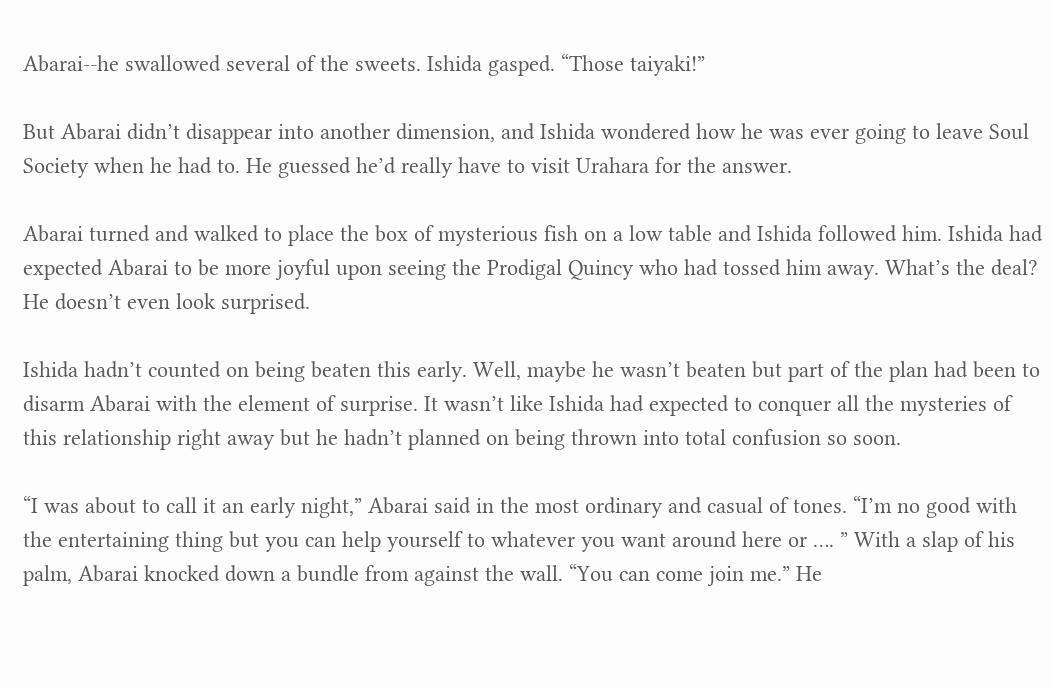Abarai--he swallowed several of the sweets. Ishida gasped. “Those taiyaki!”

But Abarai didn’t disappear into another dimension, and Ishida wondered how he was ever going to leave Soul Society when he had to. He guessed he’d really have to visit Urahara for the answer.

Abarai turned and walked to place the box of mysterious fish on a low table and Ishida followed him. Ishida had expected Abarai to be more joyful upon seeing the Prodigal Quincy who had tossed him away. What’s the deal? He doesn’t even look surprised.

Ishida hadn’t counted on being beaten this early. Well, maybe he wasn’t beaten but part of the plan had been to disarm Abarai with the element of surprise. It wasn’t like Ishida had expected to conquer all the mysteries of this relationship right away but he hadn’t planned on being thrown into total confusion so soon.

“I was about to call it an early night,” Abarai said in the most ordinary and casual of tones. “I’m no good with the entertaining thing but you can help yourself to whatever you want around here or …. ” With a slap of his palm, Abarai knocked down a bundle from against the wall. “You can come join me.” He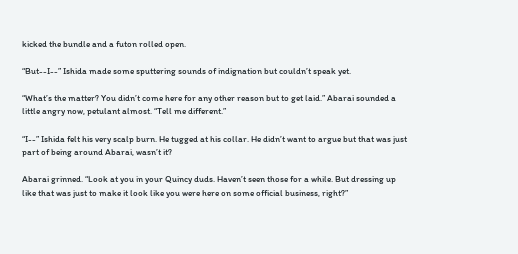kicked the bundle and a futon rolled open.

“But--I--” Ishida made some sputtering sounds of indignation but couldn’t speak yet.

“What’s the matter? You didn’t come here for any other reason but to get laid.” Abarai sounded a little angry now, petulant almost. “Tell me different.”

“I--” Ishida felt his very scalp burn. He tugged at his collar. He didn’t want to argue but that was just part of being around Abarai, wasn’t it?

Abarai grinned. “Look at you in your Quincy duds. Haven’t seen those for a while. But dressing up like that was just to make it look like you were here on some official business, right?”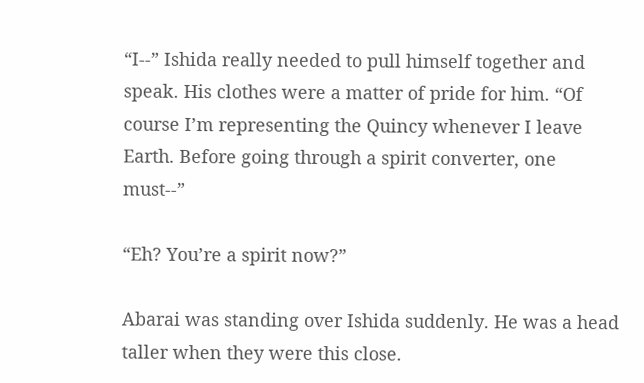“I--” Ishida really needed to pull himself together and speak. His clothes were a matter of pride for him. “Of course I’m representing the Quincy whenever I leave Earth. Before going through a spirit converter, one must--”

“Eh? You’re a spirit now?”

Abarai was standing over Ishida suddenly. He was a head taller when they were this close.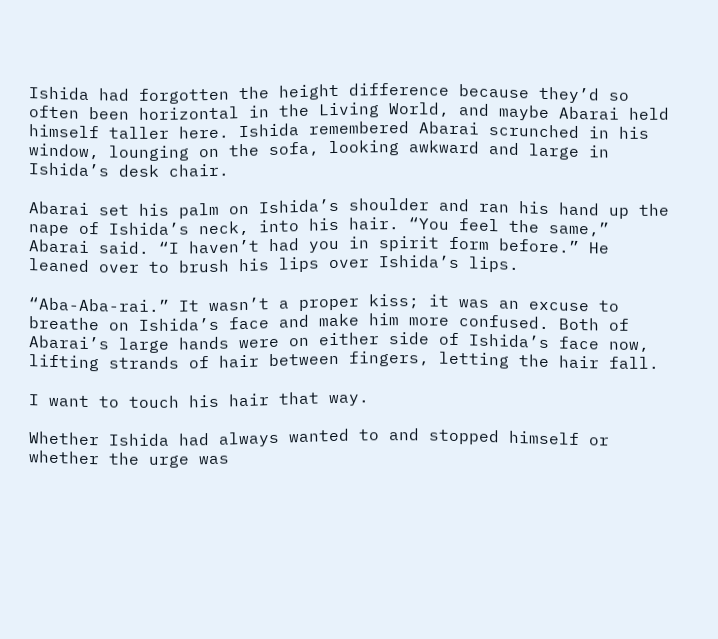Ishida had forgotten the height difference because they’d so often been horizontal in the Living World, and maybe Abarai held himself taller here. Ishida remembered Abarai scrunched in his window, lounging on the sofa, looking awkward and large in Ishida’s desk chair.

Abarai set his palm on Ishida’s shoulder and ran his hand up the nape of Ishida’s neck, into his hair. “You feel the same,” Abarai said. “I haven’t had you in spirit form before.” He leaned over to brush his lips over Ishida’s lips.

“Aba-Aba-rai.” It wasn’t a proper kiss; it was an excuse to breathe on Ishida’s face and make him more confused. Both of Abarai’s large hands were on either side of Ishida’s face now, lifting strands of hair between fingers, letting the hair fall.

I want to touch his hair that way.

Whether Ishida had always wanted to and stopped himself or whether the urge was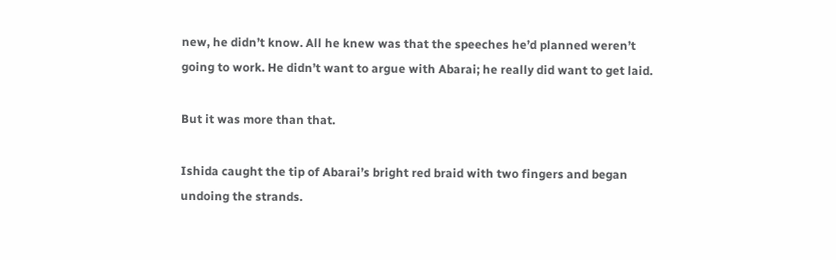new, he didn’t know. All he knew was that the speeches he’d planned weren’t going to work. He didn’t want to argue with Abarai; he really did want to get laid.

But it was more than that.

Ishida caught the tip of Abarai’s bright red braid with two fingers and began undoing the strands.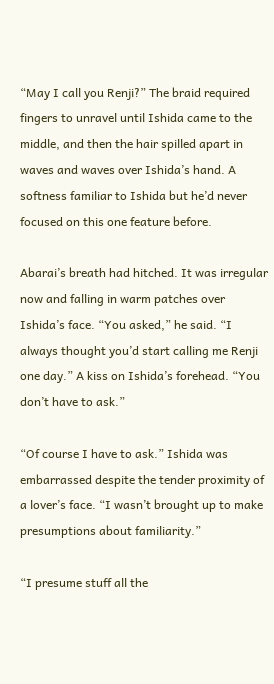“May I call you Renji?” The braid required fingers to unravel until Ishida came to the middle, and then the hair spilled apart in waves and waves over Ishida’s hand. A softness familiar to Ishida but he’d never focused on this one feature before.

Abarai’s breath had hitched. It was irregular now and falling in warm patches over Ishida’s face. “You asked,” he said. “I always thought you’d start calling me Renji one day.” A kiss on Ishida’s forehead. “You don’t have to ask.”

“Of course I have to ask.” Ishida was embarrassed despite the tender proximity of a lover’s face. “I wasn’t brought up to make presumptions about familiarity.”

“I presume stuff all the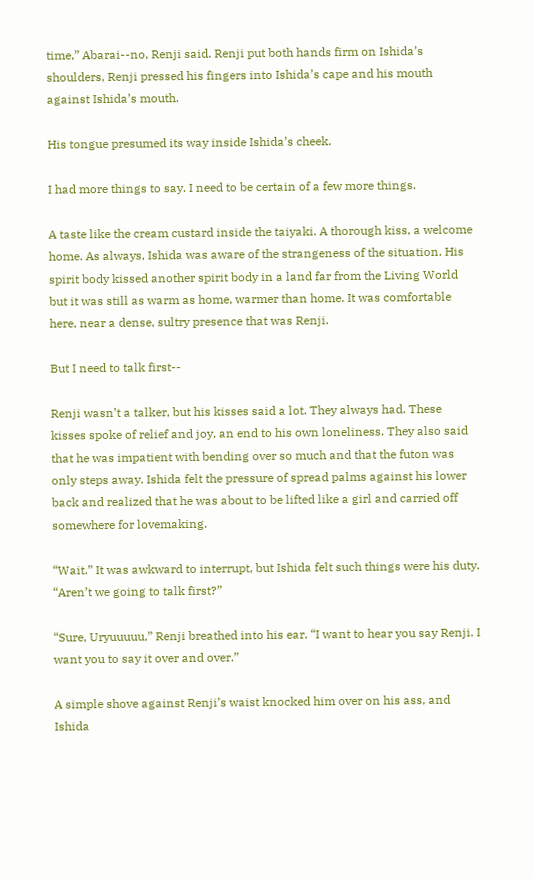time,” Abarai--no, Renji said. Renji put both hands firm on Ishida’s shoulders, Renji pressed his fingers into Ishida’s cape and his mouth against Ishida’s mouth.

His tongue presumed its way inside Ishida’s cheek.

I had more things to say. I need to be certain of a few more things.

A taste like the cream custard inside the taiyaki. A thorough kiss, a welcome home. As always, Ishida was aware of the strangeness of the situation. His spirit body kissed another spirit body in a land far from the Living World but it was still as warm as home, warmer than home. It was comfortable here, near a dense, sultry presence that was Renji.

But I need to talk first--

Renji wasn’t a talker, but his kisses said a lot. They always had. These kisses spoke of relief and joy, an end to his own loneliness. They also said that he was impatient with bending over so much and that the futon was only steps away. Ishida felt the pressure of spread palms against his lower back and realized that he was about to be lifted like a girl and carried off somewhere for lovemaking.

“Wait.” It was awkward to interrupt, but Ishida felt such things were his duty. “Aren’t we going to talk first?”

“Sure, Uryuuuuu,” Renji breathed into his ear. “I want to hear you say Renji. I want you to say it over and over.”

A simple shove against Renji’s waist knocked him over on his ass, and Ishida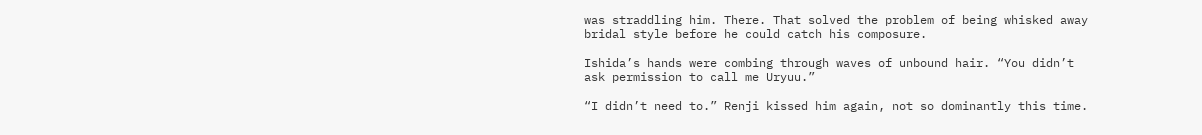was straddling him. There. That solved the problem of being whisked away bridal style before he could catch his composure.

Ishida’s hands were combing through waves of unbound hair. “You didn’t ask permission to call me Uryuu.”

“I didn’t need to.” Renji kissed him again, not so dominantly this time.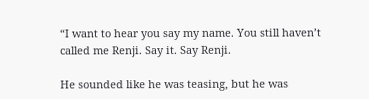“I want to hear you say my name. You still haven’t called me Renji. Say it. Say Renji.

He sounded like he was teasing, but he was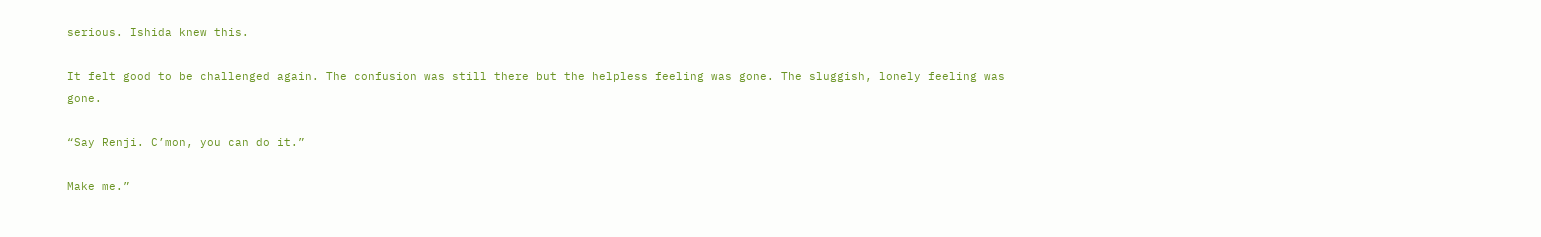serious. Ishida knew this.

It felt good to be challenged again. The confusion was still there but the helpless feeling was gone. The sluggish, lonely feeling was gone.

“Say Renji. C’mon, you can do it.”

Make me.”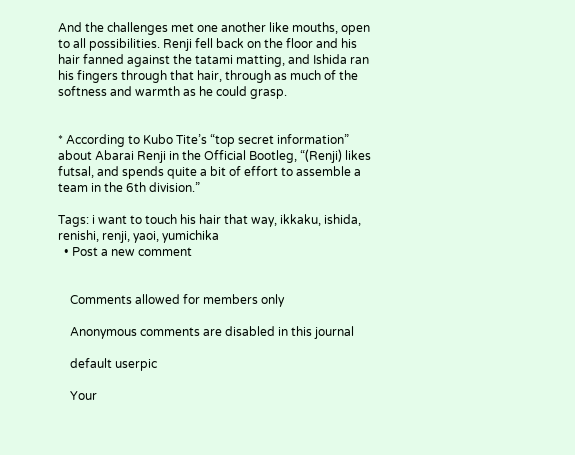And the challenges met one another like mouths, open to all possibilities. Renji fell back on the floor and his hair fanned against the tatami matting, and Ishida ran his fingers through that hair, through as much of the softness and warmth as he could grasp.


* According to Kubo Tite’s “top secret information” about Abarai Renji in the Official Bootleg, “(Renji) likes futsal, and spends quite a bit of effort to assemble a team in the 6th division.”

Tags: i want to touch his hair that way, ikkaku, ishida, renishi, renji, yaoi, yumichika
  • Post a new comment


    Comments allowed for members only

    Anonymous comments are disabled in this journal

    default userpic

    Your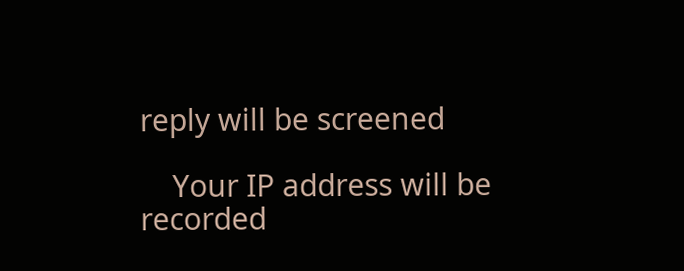reply will be screened

    Your IP address will be recorded